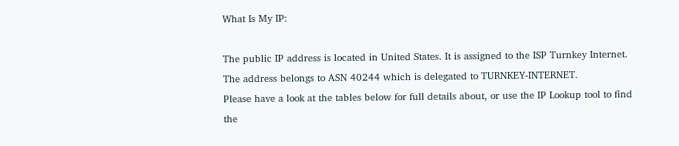What Is My IP:

The public IP address is located in United States. It is assigned to the ISP Turnkey Internet. The address belongs to ASN 40244 which is delegated to TURNKEY-INTERNET.
Please have a look at the tables below for full details about, or use the IP Lookup tool to find the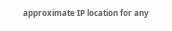approximate IP location for any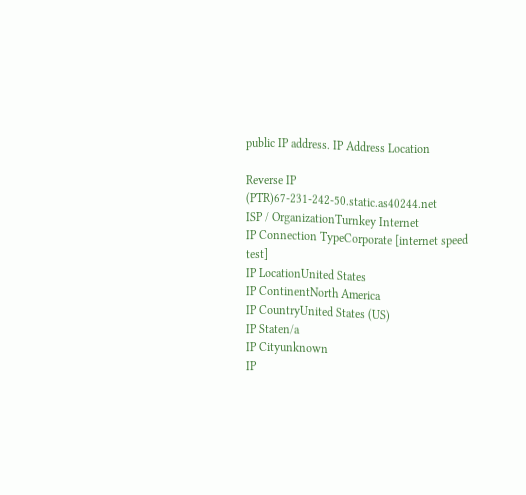public IP address. IP Address Location

Reverse IP (PTR)67-231-242-50.static.as40244.net
ISP / OrganizationTurnkey Internet
IP Connection TypeCorporate [internet speed test]
IP LocationUnited States
IP ContinentNorth America
IP CountryUnited States (US)
IP Staten/a
IP Cityunknown
IP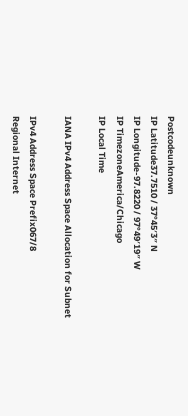Postcodeunknown
IP Latitude37.7510 / 37°45′3″ N
IP Longitude-97.8220 / 97°49′19″ W
IP TimezoneAmerica/Chicago
IP Local Time

IANA IPv4 Address Space Allocation for Subnet

IPv4 Address Space Prefix067/8
Regional Internet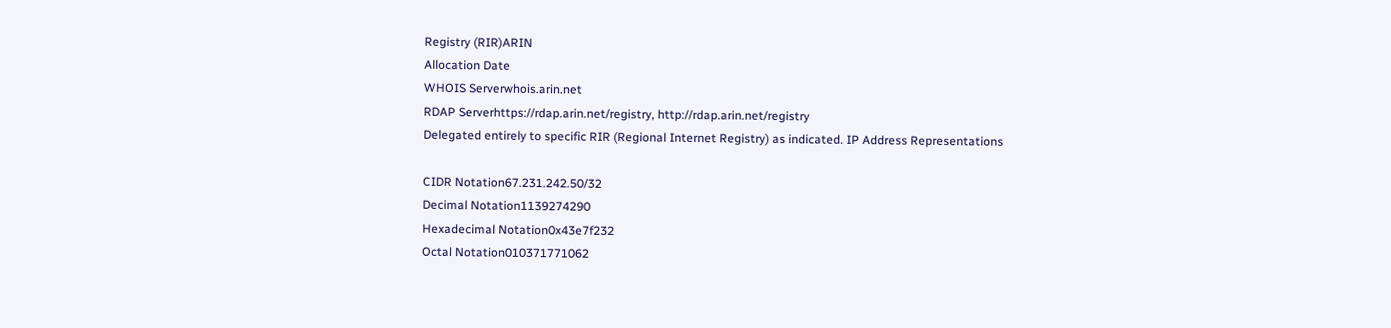Registry (RIR)ARIN
Allocation Date
WHOIS Serverwhois.arin.net
RDAP Serverhttps://rdap.arin.net/registry, http://rdap.arin.net/registry
Delegated entirely to specific RIR (Regional Internet Registry) as indicated. IP Address Representations

CIDR Notation67.231.242.50/32
Decimal Notation1139274290
Hexadecimal Notation0x43e7f232
Octal Notation010371771062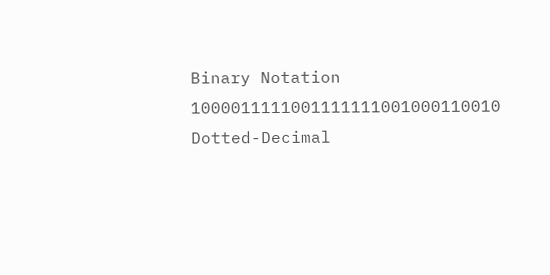Binary Notation 1000011111001111111001000110010
Dotted-Decimal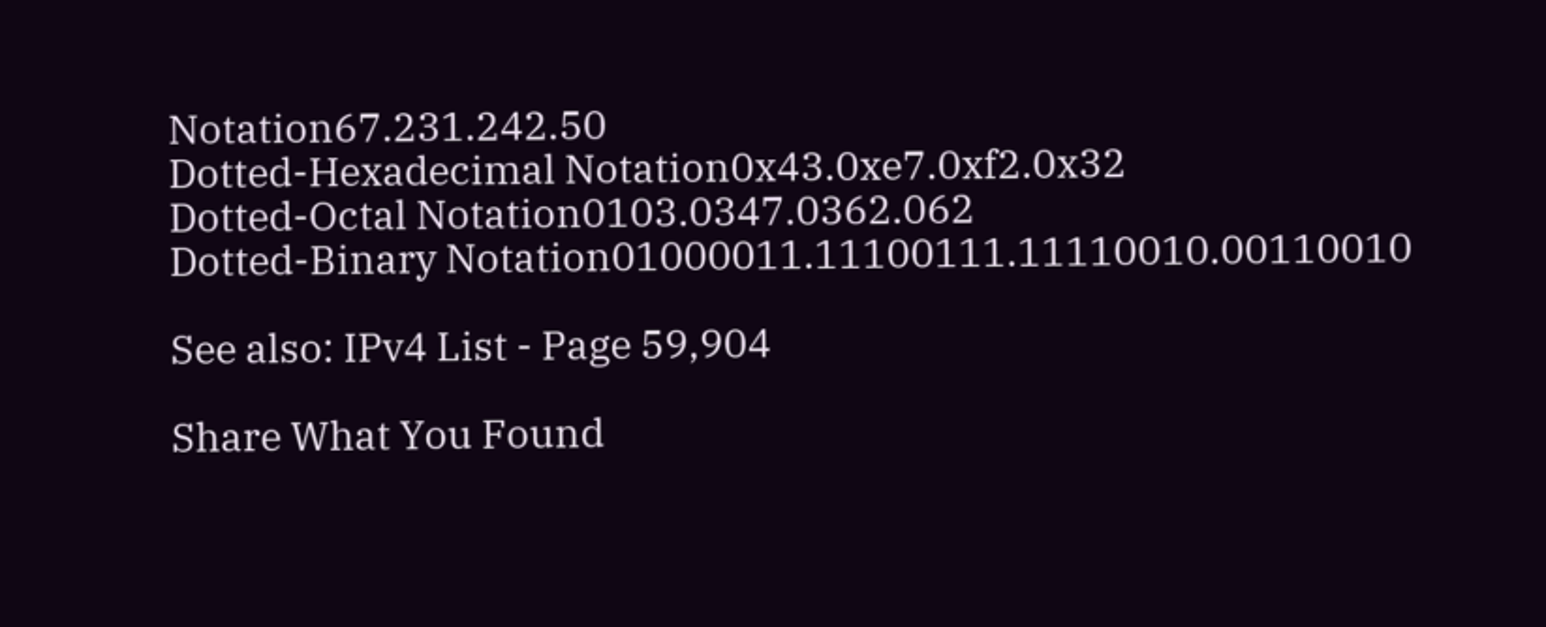Notation67.231.242.50
Dotted-Hexadecimal Notation0x43.0xe7.0xf2.0x32
Dotted-Octal Notation0103.0347.0362.062
Dotted-Binary Notation01000011.11100111.11110010.00110010

See also: IPv4 List - Page 59,904

Share What You Found